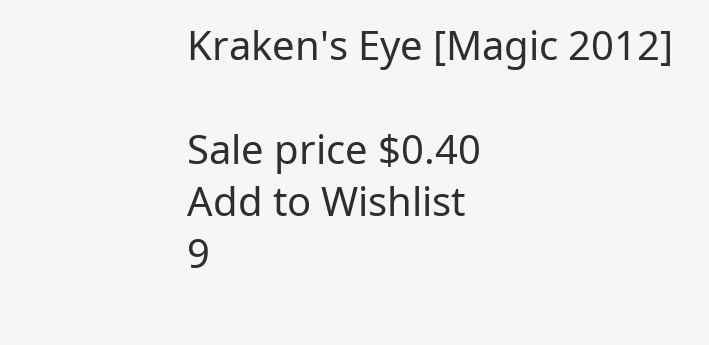Kraken's Eye [Magic 2012]

Sale price $0.40
Add to Wishlist
9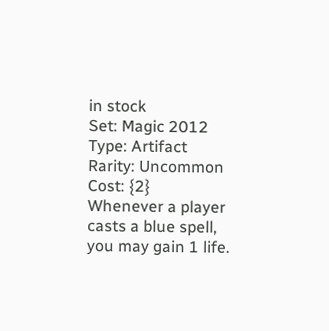in stock
Set: Magic 2012
Type: Artifact
Rarity: Uncommon
Cost: {2}
Whenever a player casts a blue spell, you may gain 1 life.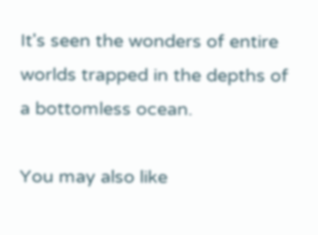It's seen the wonders of entire worlds trapped in the depths of a bottomless ocean.

You may also like